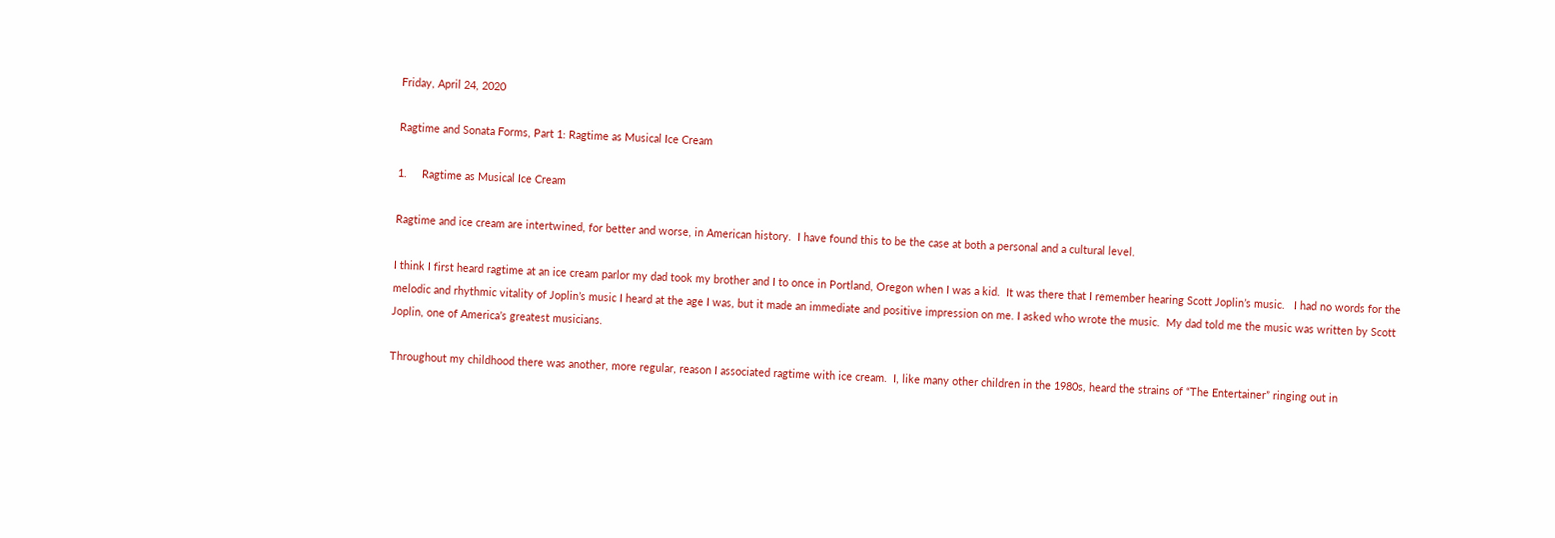Friday, April 24, 2020

Ragtime and Sonata Forms, Part 1: Ragtime as Musical Ice Cream

1.     Ragtime as Musical Ice Cream

Ragtime and ice cream are intertwined, for better and worse, in American history.  I have found this to be the case at both a personal and a cultural level.

I think I first heard ragtime at an ice cream parlor my dad took my brother and I to once in Portland, Oregon when I was a kid.  It was there that I remember hearing Scott Joplin’s music.   I had no words for the melodic and rhythmic vitality of Joplin’s music I heard at the age I was, but it made an immediate and positive impression on me. I asked who wrote the music.  My dad told me the music was written by Scott Joplin, one of America’s greatest musicians.

Throughout my childhood there was another, more regular, reason I associated ragtime with ice cream.  I, like many other children in the 1980s, heard the strains of “The Entertainer” ringing out in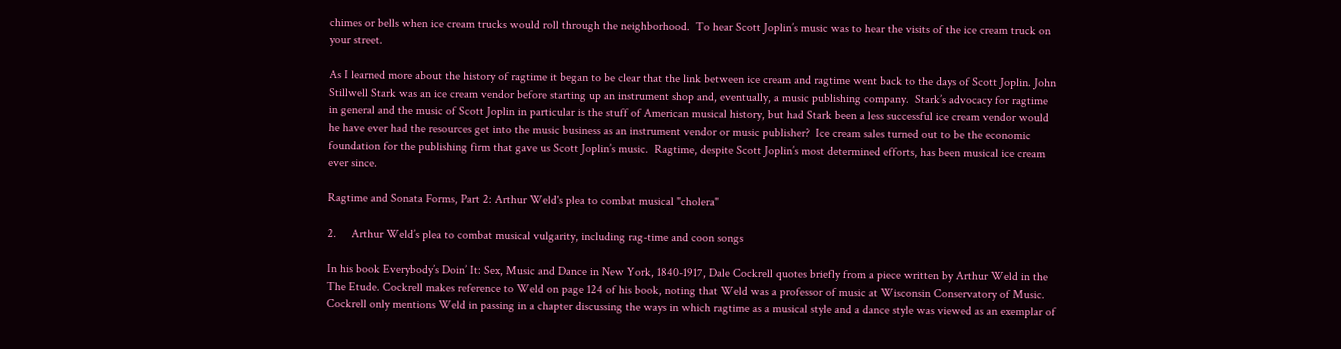chimes or bells when ice cream trucks would roll through the neighborhood.  To hear Scott Joplin’s music was to hear the visits of the ice cream truck on your street.

As I learned more about the history of ragtime it began to be clear that the link between ice cream and ragtime went back to the days of Scott Joplin. John Stillwell Stark was an ice cream vendor before starting up an instrument shop and, eventually, a music publishing company.  Stark’s advocacy for ragtime in general and the music of Scott Joplin in particular is the stuff of American musical history, but had Stark been a less successful ice cream vendor would he have ever had the resources get into the music business as an instrument vendor or music publisher?  Ice cream sales turned out to be the economic foundation for the publishing firm that gave us Scott Joplin’s music.  Ragtime, despite Scott Joplin’s most determined efforts, has been musical ice cream ever since.

Ragtime and Sonata Forms, Part 2: Arthur Weld's plea to combat musical "cholera"

2.     Arthur Weld’s plea to combat musical vulgarity, including rag-time and coon songs

In his book Everybody’s Doin’ It: Sex, Music and Dance in New York, 1840-1917, Dale Cockrell quotes briefly from a piece written by Arthur Weld in the The Etude. Cockrell makes reference to Weld on page 124 of his book, noting that Weld was a professor of music at Wisconsin Conservatory of Music. Cockrell only mentions Weld in passing in a chapter discussing the ways in which ragtime as a musical style and a dance style was viewed as an exemplar of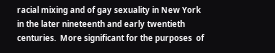racial mixing and of gay sexuality in New York in the later nineteenth and early twentieth centuries.  More significant for the purposes  of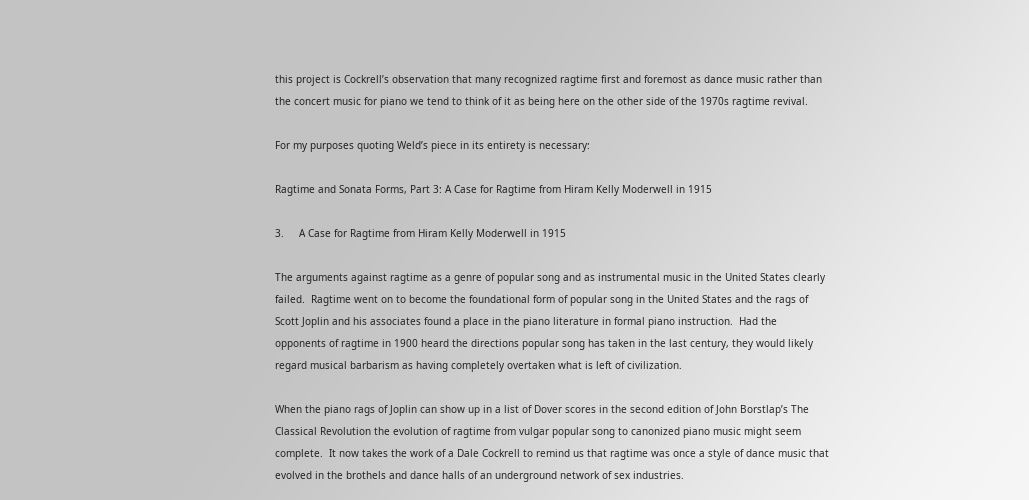this project is Cockrell’s observation that many recognized ragtime first and foremost as dance music rather than the concert music for piano we tend to think of it as being here on the other side of the 1970s ragtime revival.

For my purposes quoting Weld’s piece in its entirety is necessary:

Ragtime and Sonata Forms, Part 3: A Case for Ragtime from Hiram Kelly Moderwell in 1915

3.     A Case for Ragtime from Hiram Kelly Moderwell in 1915

The arguments against ragtime as a genre of popular song and as instrumental music in the United States clearly failed.  Ragtime went on to become the foundational form of popular song in the United States and the rags of Scott Joplin and his associates found a place in the piano literature in formal piano instruction.  Had the opponents of ragtime in 1900 heard the directions popular song has taken in the last century, they would likely regard musical barbarism as having completely overtaken what is left of civilization.

When the piano rags of Joplin can show up in a list of Dover scores in the second edition of John Borstlap’s The Classical Revolution the evolution of ragtime from vulgar popular song to canonized piano music might seem complete.  It now takes the work of a Dale Cockrell to remind us that ragtime was once a style of dance music that evolved in the brothels and dance halls of an underground network of sex industries.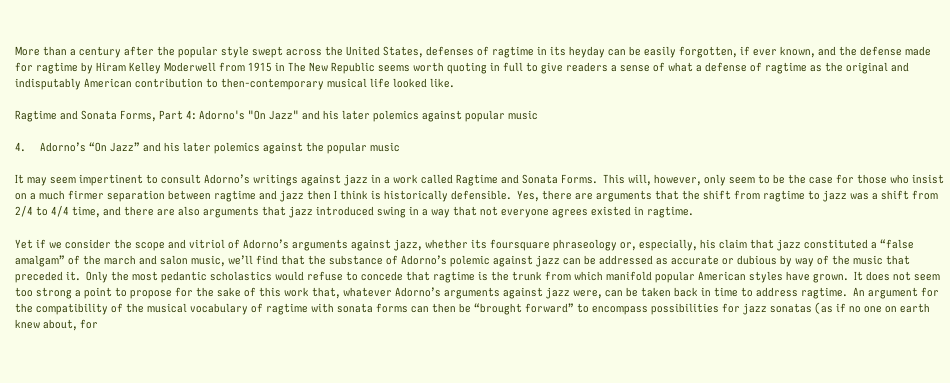More than a century after the popular style swept across the United States, defenses of ragtime in its heyday can be easily forgotten, if ever known, and the defense made for ragtime by Hiram Kelley Moderwell from 1915 in The New Republic seems worth quoting in full to give readers a sense of what a defense of ragtime as the original and indisputably American contribution to then-contemporary musical life looked like.

Ragtime and Sonata Forms, Part 4: Adorno's "On Jazz" and his later polemics against popular music

4.     Adorno’s “On Jazz” and his later polemics against the popular music

It may seem impertinent to consult Adorno’s writings against jazz in a work called Ragtime and Sonata Forms.  This will, however, only seem to be the case for those who insist on a much firmer separation between ragtime and jazz then I think is historically defensible.  Yes, there are arguments that the shift from ragtime to jazz was a shift from 2/4 to 4/4 time, and there are also arguments that jazz introduced swing in a way that not everyone agrees existed in ragtime.

Yet if we consider the scope and vitriol of Adorno’s arguments against jazz, whether its foursquare phraseology or, especially, his claim that jazz constituted a “false amalgam” of the march and salon music, we’ll find that the substance of Adorno’s polemic against jazz can be addressed as accurate or dubious by way of the music that preceded it.  Only the most pedantic scholastics would refuse to concede that ragtime is the trunk from which manifold popular American styles have grown.  It does not seem too strong a point to propose for the sake of this work that, whatever Adorno’s arguments against jazz were, can be taken back in time to address ragtime.  An argument for the compatibility of the musical vocabulary of ragtime with sonata forms can then be “brought forward” to encompass possibilities for jazz sonatas (as if no one on earth knew about, for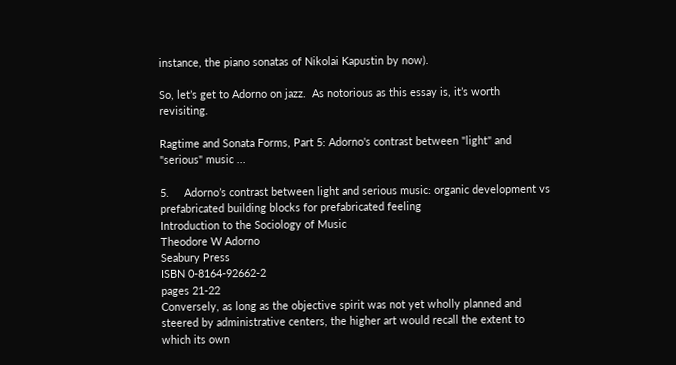instance, the piano sonatas of Nikolai Kapustin by now).

So, let’s get to Adorno on jazz.  As notorious as this essay is, it’s worth revisiting.

Ragtime and Sonata Forms, Part 5: Adorno's contrast between "light" and "serious" music ...

5.     Adorno’s contrast between light and serious music: organic development vs prefabricated building blocks for prefabricated feeling
Introduction to the Sociology of Music
Theodore W Adorno
Seabury Press
ISBN 0-8164-92662-2
pages 21-22
Conversely, as long as the objective spirit was not yet wholly planned and steered by administrative centers, the higher art would recall the extent to which its own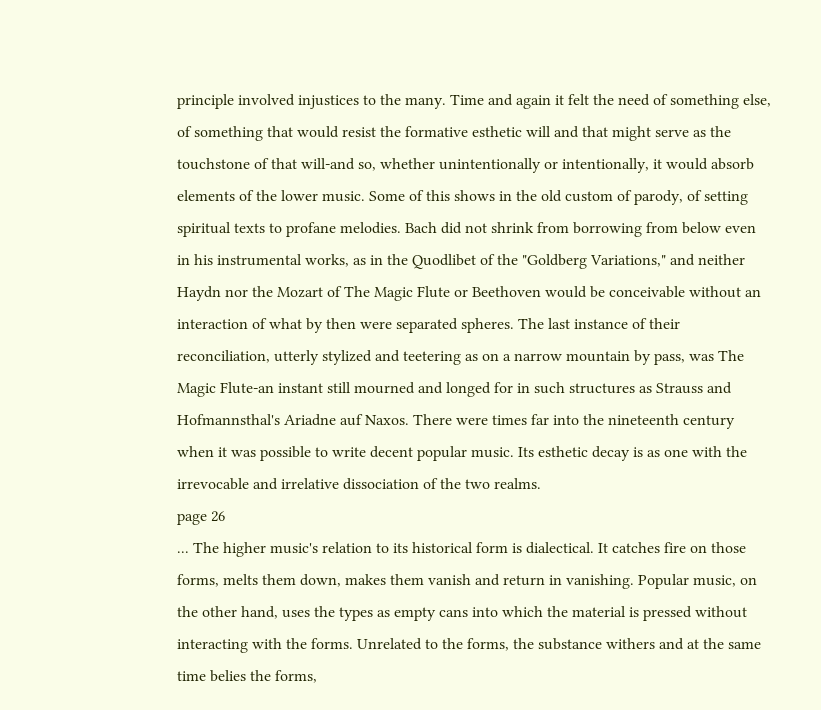principle involved injustices to the many. Time and again it felt the need of something else, of something that would resist the formative esthetic will and that might serve as the touchstone of that will-and so, whether unintentionally or intentionally, it would absorb elements of the lower music. Some of this shows in the old custom of parody, of setting spiritual texts to profane melodies. Bach did not shrink from borrowing from below even in his instrumental works, as in the Quodlibet of the "Goldberg Variations," and neither Haydn nor the Mozart of The Magic Flute or Beethoven would be conceivable without an interaction of what by then were separated spheres. The last instance of their reconciliation, utterly stylized and teetering as on a narrow mountain by pass, was The Magic Flute-an instant still mourned and longed for in such structures as Strauss and Hofmannsthal's Ariadne auf Naxos. There were times far into the nineteenth century when it was possible to write decent popular music. Its esthetic decay is as one with the irrevocable and irrelative dissociation of the two realms.
page 26
... The higher music's relation to its historical form is dialectical. It catches fire on those forms, melts them down, makes them vanish and return in vanishing. Popular music, on the other hand, uses the types as empty cans into which the material is pressed without interacting with the forms. Unrelated to the forms, the substance withers and at the same time belies the forms,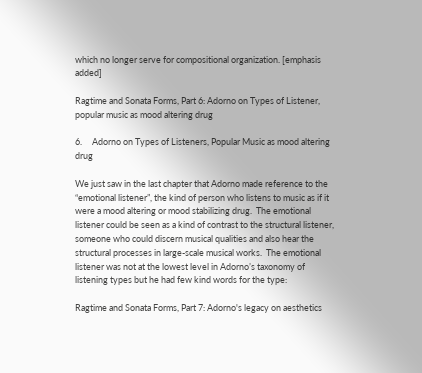which no longer serve for compositional organization. [emphasis added]

Ragtime and Sonata Forms, Part 6: Adorno on Types of Listener, popular music as mood altering drug

6.     Adorno on Types of Listeners, Popular Music as mood altering drug

We just saw in the last chapter that Adorno made reference to the “emotional listener”, the kind of person who listens to music as if it were a mood altering or mood stabilizing drug.  The emotional listener could be seen as a kind of contrast to the structural listener, someone who could discern musical qualities and also hear the structural processes in large-scale musical works.  The emotional listener was not at the lowest level in Adorno’s taxonomy of listening types but he had few kind words for the type:

Ragtime and Sonata Forms, Part 7: Adorno's legacy on aesthetics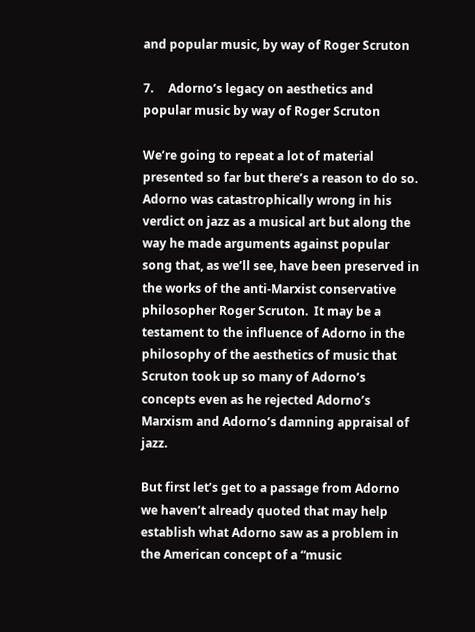and popular music, by way of Roger Scruton

7.     Adorno’s legacy on aesthetics and popular music by way of Roger Scruton

We’re going to repeat a lot of material presented so far but there’s a reason to do so.  Adorno was catastrophically wrong in his verdict on jazz as a musical art but along the way he made arguments against popular song that, as we’ll see, have been preserved in the works of the anti-Marxist conservative philosopher Roger Scruton.  It may be a testament to the influence of Adorno in the philosophy of the aesthetics of music that Scruton took up so many of Adorno’s concepts even as he rejected Adorno’s Marxism and Adorno’s damning appraisal of jazz.

But first let’s get to a passage from Adorno we haven’t already quoted that may help establish what Adorno saw as a problem in the American concept of a “music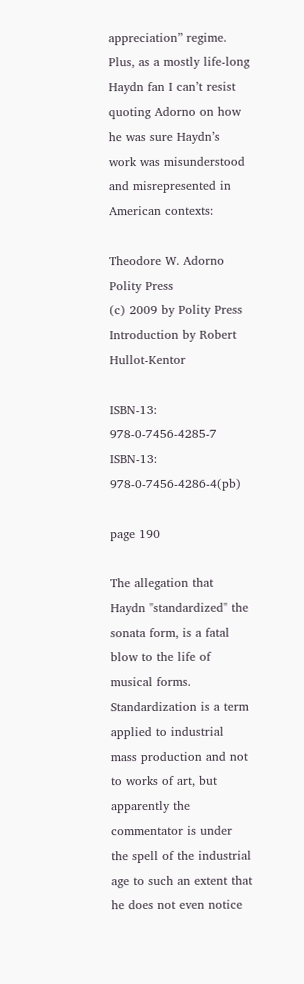appreciation” regime. Plus, as a mostly life-long Haydn fan I can’t resist quoting Adorno on how he was sure Haydn’s work was misunderstood and misrepresented in American contexts:

Theodore W. Adorno
Polity Press
(c) 2009 by Polity Press
Introduction by Robert Hullot-Kentor

ISBN-13: 978-0-7456-4285-7
ISBN-13: 978-0-7456-4286-4(pb)

page 190

The allegation that Haydn "standardized" the sonata form, is a fatal blow to the life of musical forms. Standardization is a term applied to industrial mass production and not to works of art, but apparently the commentator is under the spell of the industrial age to such an extent that he does not even notice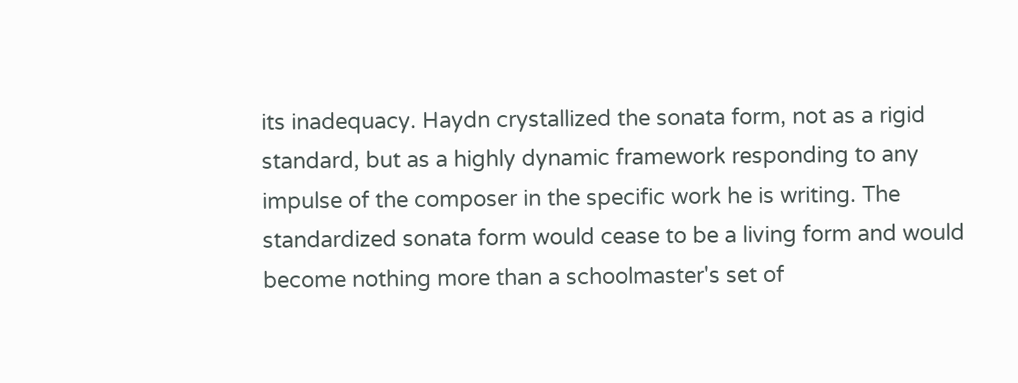its inadequacy. Haydn crystallized the sonata form, not as a rigid standard, but as a highly dynamic framework responding to any impulse of the composer in the specific work he is writing. The standardized sonata form would cease to be a living form and would become nothing more than a schoolmaster's set of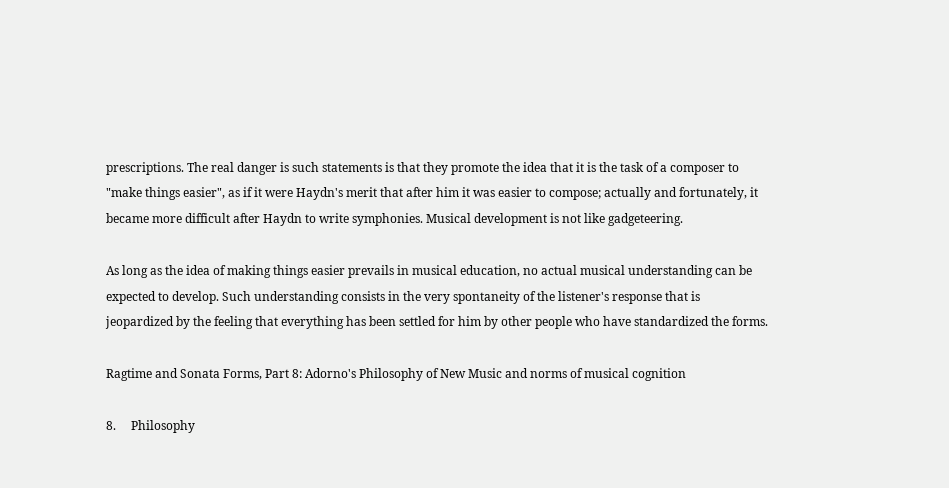prescriptions. The real danger is such statements is that they promote the idea that it is the task of a composer to "make things easier", as if it were Haydn's merit that after him it was easier to compose; actually and fortunately, it became more difficult after Haydn to write symphonies. Musical development is not like gadgeteering.

As long as the idea of making things easier prevails in musical education, no actual musical understanding can be expected to develop. Such understanding consists in the very spontaneity of the listener's response that is jeopardized by the feeling that everything has been settled for him by other people who have standardized the forms.

Ragtime and Sonata Forms, Part 8: Adorno's Philosophy of New Music and norms of musical cognition

8.     Philosophy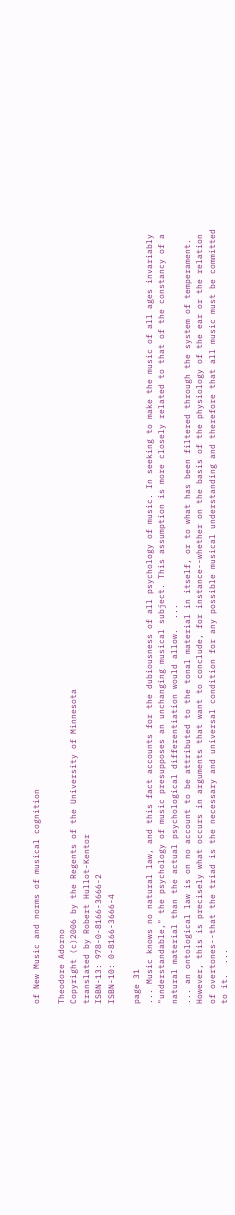of New Music and norms of musical cognition

Theodore Adorno
Copyright (c)2006 by the Regents of the University of Minnesota
translated by Robert Hullot-Kentor
ISBN-13: 978-0-8166-3666-2
ISBN-10: 0-8166-3666-4

page 31
... Music knows no natural law, and this fact accounts for the dubiousness of all psychology of music. In seeking to make the music of all ages invariably "understandable," the psychology of music presupposes an unchanging musical subject. This assumption is more closely related to that of the constancy of a natural material than the actual psychological differentiation would allow.  ...
... an ontological law is on no account to be attributed to the tonal material in itself, or to what has been filtered through the system of temperament. However, this is precisely what occurs in arguments that want to conclude, for instance--whether on the basis of the physiology of the ear or the relation of overtones--that the triad is the necessary and universal condition for any possible musical understanding and therefore that all music must be committed to it.  ...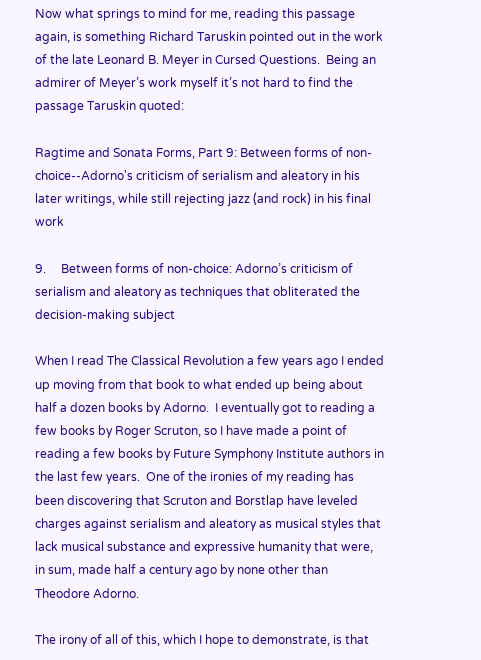Now what springs to mind for me, reading this passage again, is something Richard Taruskin pointed out in the work of the late Leonard B. Meyer in Cursed Questions.  Being an admirer of Meyer’s work myself it’s not hard to find the passage Taruskin quoted:

Ragtime and Sonata Forms, Part 9: Between forms of non-choice--Adorno's criticism of serialism and aleatory in his later writings, while still rejecting jazz (and rock) in his final work

9.     Between forms of non-choice: Adorno’s criticism of serialism and aleatory as techniques that obliterated the decision-making subject

When I read The Classical Revolution a few years ago I ended up moving from that book to what ended up being about half a dozen books by Adorno.  I eventually got to reading a few books by Roger Scruton, so I have made a point of reading a few books by Future Symphony Institute authors in the last few years.  One of the ironies of my reading has been discovering that Scruton and Borstlap have leveled charges against serialism and aleatory as musical styles that lack musical substance and expressive humanity that were, in sum, made half a century ago by none other than Theodore Adorno.

The irony of all of this, which I hope to demonstrate, is that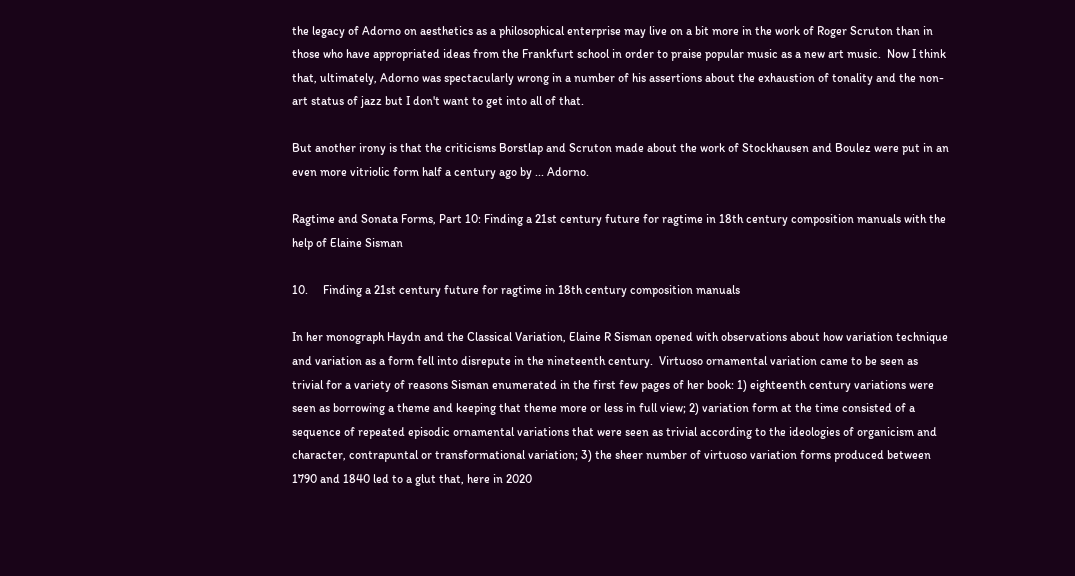the legacy of Adorno on aesthetics as a philosophical enterprise may live on a bit more in the work of Roger Scruton than in those who have appropriated ideas from the Frankfurt school in order to praise popular music as a new art music.  Now I think that, ultimately, Adorno was spectacularly wrong in a number of his assertions about the exhaustion of tonality and the non-art status of jazz but I don't want to get into all of that.

But another irony is that the criticisms Borstlap and Scruton made about the work of Stockhausen and Boulez were put in an even more vitriolic form half a century ago by ... Adorno.

Ragtime and Sonata Forms, Part 10: Finding a 21st century future for ragtime in 18th century composition manuals with the help of Elaine Sisman

10.     Finding a 21st century future for ragtime in 18th century composition manuals

In her monograph Haydn and the Classical Variation, Elaine R Sisman opened with observations about how variation technique and variation as a form fell into disrepute in the nineteenth century.  Virtuoso ornamental variation came to be seen as trivial for a variety of reasons Sisman enumerated in the first few pages of her book: 1) eighteenth century variations were seen as borrowing a theme and keeping that theme more or less in full view; 2) variation form at the time consisted of a sequence of repeated episodic ornamental variations that were seen as trivial according to the ideologies of organicism and character, contrapuntal or transformational variation; 3) the sheer number of virtuoso variation forms produced between 1790 and 1840 led to a glut that, here in 2020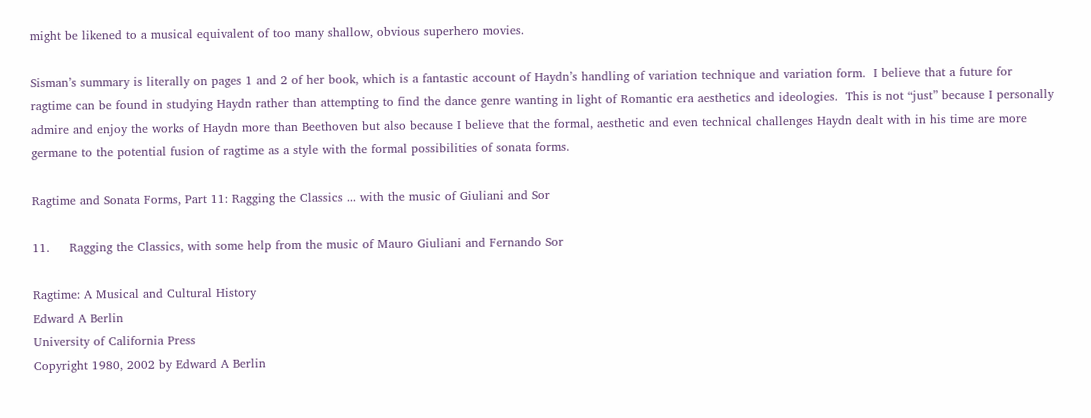might be likened to a musical equivalent of too many shallow, obvious superhero movies.

Sisman’s summary is literally on pages 1 and 2 of her book, which is a fantastic account of Haydn’s handling of variation technique and variation form.  I believe that a future for ragtime can be found in studying Haydn rather than attempting to find the dance genre wanting in light of Romantic era aesthetics and ideologies.  This is not “just” because I personally admire and enjoy the works of Haydn more than Beethoven but also because I believe that the formal, aesthetic and even technical challenges Haydn dealt with in his time are more germane to the potential fusion of ragtime as a style with the formal possibilities of sonata forms.

Ragtime and Sonata Forms, Part 11: Ragging the Classics ... with the music of Giuliani and Sor

11.     Ragging the Classics, with some help from the music of Mauro Giuliani and Fernando Sor

Ragtime: A Musical and Cultural History
Edward A Berlin
University of California Press
Copyright 1980, 2002 by Edward A Berlin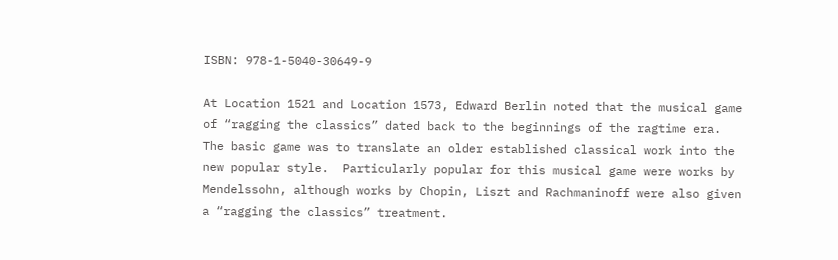ISBN: 978-1-5040-30649-9

At Location 1521 and Location 1573, Edward Berlin noted that the musical game of “ragging the classics” dated back to the beginnings of the ragtime era.  The basic game was to translate an older established classical work into the new popular style.  Particularly popular for this musical game were works by Mendelssohn, although works by Chopin, Liszt and Rachmaninoff were also given a “ragging the classics” treatment.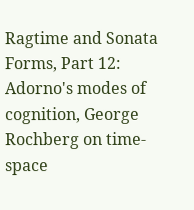Ragtime and Sonata Forms, Part 12: Adorno's modes of cognition, George Rochberg on time-space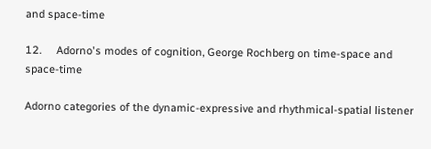and space-time

12.     Adorno's modes of cognition, George Rochberg on time-space and space-time

Adorno categories of the dynamic-expressive and rhythmical-spatial listener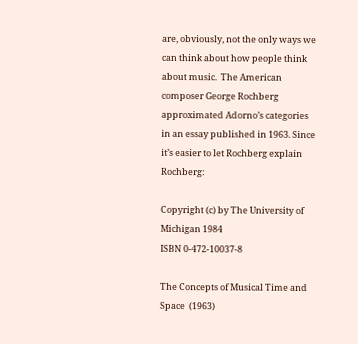are, obviously, not the only ways we can think about how people think about music.  The American composer George Rochberg approximated Adorno’s categories in an essay published in 1963. Since it’s easier to let Rochberg explain Rochberg:

Copyright (c) by The University of Michigan 1984
ISBN 0-472-10037-8

The Concepts of Musical Time and Space  (1963)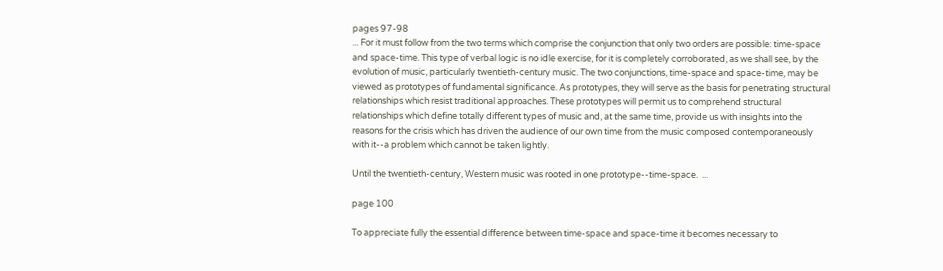pages 97-98
... For it must follow from the two terms which comprise the conjunction that only two orders are possible: time-space and space-time. This type of verbal logic is no idle exercise, for it is completely corroborated, as we shall see, by the evolution of music, particularly twentieth-century music. The two conjunctions, time-space and space-time, may be viewed as prototypes of fundamental significance. As prototypes, they will serve as the basis for penetrating structural relationships which resist traditional approaches. These prototypes will permit us to comprehend structural relationships which define totally different types of music and, at the same time, provide us with insights into the reasons for the crisis which has driven the audience of our own time from the music composed contemporaneously with it--a problem which cannot be taken lightly.

Until the twentieth-century, Western music was rooted in one prototype--time-space.  ...

page 100

To appreciate fully the essential difference between time-space and space-time it becomes necessary to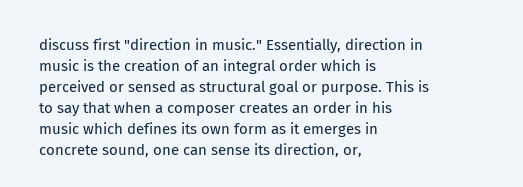discuss first "direction in music." Essentially, direction in music is the creation of an integral order which is perceived or sensed as structural goal or purpose. This is to say that when a composer creates an order in his music which defines its own form as it emerges in concrete sound, one can sense its direction, or,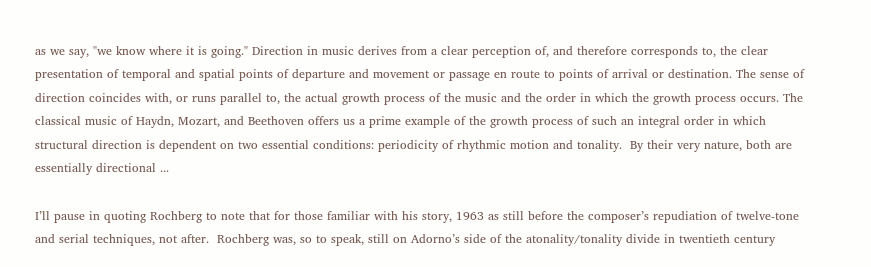as we say, "we know where it is going." Direction in music derives from a clear perception of, and therefore corresponds to, the clear presentation of temporal and spatial points of departure and movement or passage en route to points of arrival or destination. The sense of direction coincides with, or runs parallel to, the actual growth process of the music and the order in which the growth process occurs. The classical music of Haydn, Mozart, and Beethoven offers us a prime example of the growth process of such an integral order in which structural direction is dependent on two essential conditions: periodicity of rhythmic motion and tonality.  By their very nature, both are essentially directional ...

I’ll pause in quoting Rochberg to note that for those familiar with his story, 1963 as still before the composer’s repudiation of twelve-tone and serial techniques, not after.  Rochberg was, so to speak, still on Adorno’s side of the atonality/tonality divide in twentieth century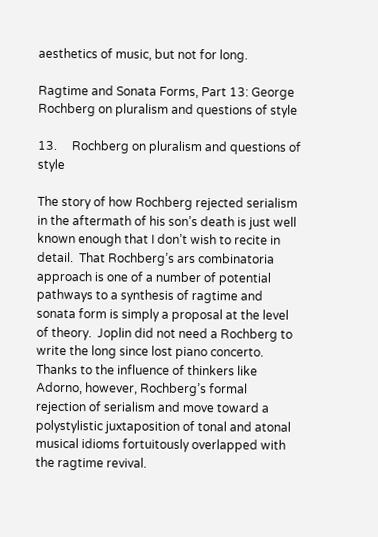aesthetics of music, but not for long.

Ragtime and Sonata Forms, Part 13: George Rochberg on pluralism and questions of style

13.     Rochberg on pluralism and questions of style

The story of how Rochberg rejected serialism in the aftermath of his son’s death is just well known enough that I don’t wish to recite in detail.  That Rochberg’s ars combinatoria approach is one of a number of potential pathways to a synthesis of ragtime and sonata form is simply a proposal at the level of theory.  Joplin did not need a Rochberg to write the long since lost piano concerto.  Thanks to the influence of thinkers like Adorno, however, Rochberg’s formal rejection of serialism and move toward a polystylistic juxtaposition of tonal and atonal musical idioms fortuitously overlapped with the ragtime revival.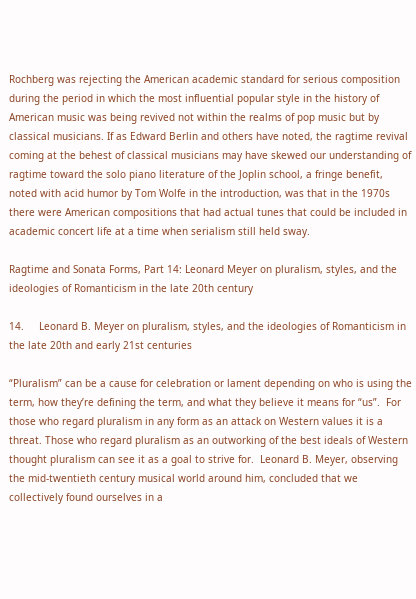Rochberg was rejecting the American academic standard for serious composition during the period in which the most influential popular style in the history of American music was being revived not within the realms of pop music but by classical musicians. If as Edward Berlin and others have noted, the ragtime revival coming at the behest of classical musicians may have skewed our understanding of ragtime toward the solo piano literature of the Joplin school, a fringe benefit, noted with acid humor by Tom Wolfe in the introduction, was that in the 1970s there were American compositions that had actual tunes that could be included in academic concert life at a time when serialism still held sway.

Ragtime and Sonata Forms, Part 14: Leonard Meyer on pluralism, styles, and the ideologies of Romanticism in the late 20th century

14.     Leonard B. Meyer on pluralism, styles, and the ideologies of Romanticism in the late 20th and early 21st centuries

“Pluralism” can be a cause for celebration or lament depending on who is using the term, how they’re defining the term, and what they believe it means for “us”.  For those who regard pluralism in any form as an attack on Western values it is a threat. Those who regard pluralism as an outworking of the best ideals of Western thought pluralism can see it as a goal to strive for.  Leonard B. Meyer, observing the mid-twentieth century musical world around him, concluded that we collectively found ourselves in a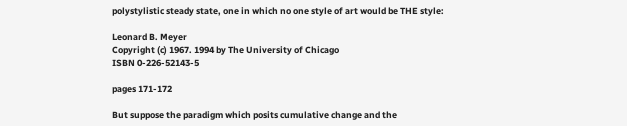polystylistic steady state, one in which no one style of art would be THE style:

Leonard B. Meyer
Copyright (c) 1967. 1994 by The University of Chicago
ISBN 0-226-52143-5

pages 171-172

But suppose the paradigm which posits cumulative change and the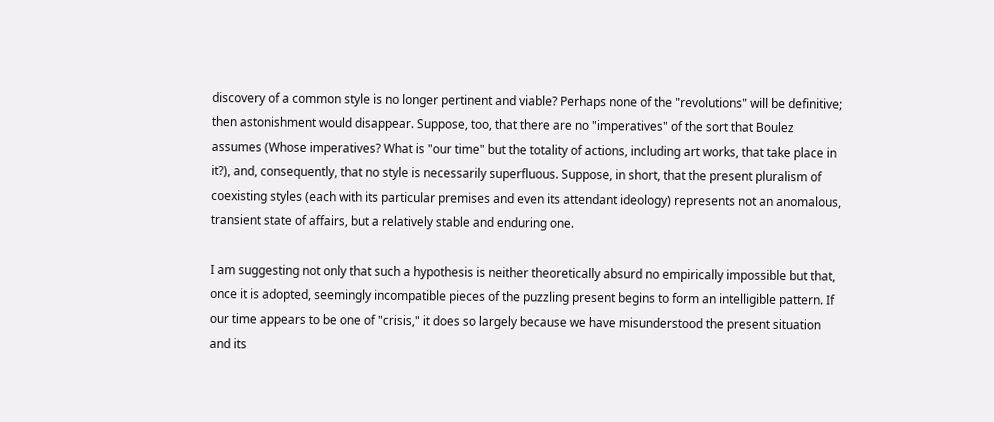discovery of a common style is no longer pertinent and viable? Perhaps none of the "revolutions" will be definitive; then astonishment would disappear. Suppose, too, that there are no "imperatives" of the sort that Boulez assumes (Whose imperatives? What is "our time" but the totality of actions, including art works, that take place in it?), and, consequently, that no style is necessarily superfluous. Suppose, in short, that the present pluralism of coexisting styles (each with its particular premises and even its attendant ideology) represents not an anomalous, transient state of affairs, but a relatively stable and enduring one.

I am suggesting not only that such a hypothesis is neither theoretically absurd no empirically impossible but that, once it is adopted, seemingly incompatible pieces of the puzzling present begins to form an intelligible pattern. If our time appears to be one of "crisis," it does so largely because we have misunderstood the present situation and its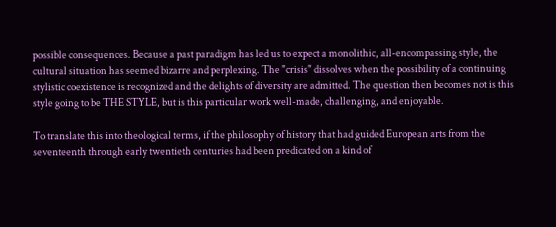possible consequences. Because a past paradigm has led us to expect a monolithic, all-encompassing style, the cultural situation has seemed bizarre and perplexing. The "crisis" dissolves when the possibility of a continuing stylistic coexistence is recognized and the delights of diversity are admitted. The question then becomes not is this style going to be THE STYLE, but is this particular work well-made, challenging, and enjoyable.

To translate this into theological terms, if the philosophy of history that had guided European arts from the seventeenth through early twentieth centuries had been predicated on a kind of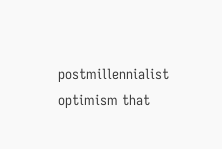postmillennialist optimism that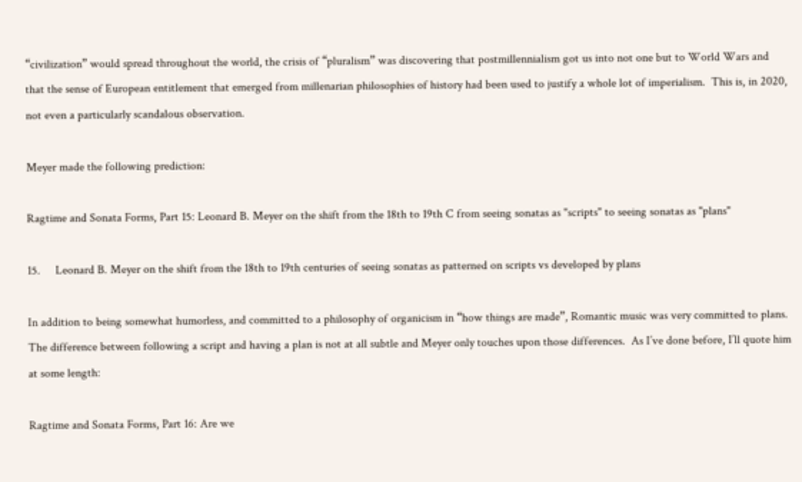“civilization” would spread throughout the world, the crisis of “pluralism” was discovering that postmillennialism got us into not one but to World Wars and that the sense of European entitlement that emerged from millenarian philosophies of history had been used to justify a whole lot of imperialism.  This is, in 2020, not even a particularly scandalous observation.

Meyer made the following prediction:

Ragtime and Sonata Forms, Part 15: Leonard B. Meyer on the shift from the 18th to 19th C from seeing sonatas as "scripts" to seeing sonatas as "plans"

15.     Leonard B. Meyer on the shift from the 18th to 19th centuries of seeing sonatas as patterned on scripts vs developed by plans

In addition to being somewhat humorless, and committed to a philosophy of organicism in “how things are made”, Romantic music was very committed to plans.  The difference between following a script and having a plan is not at all subtle and Meyer only touches upon those differences.  As I’ve done before, I’ll quote him at some length:

Ragtime and Sonata Forms, Part 16: Are we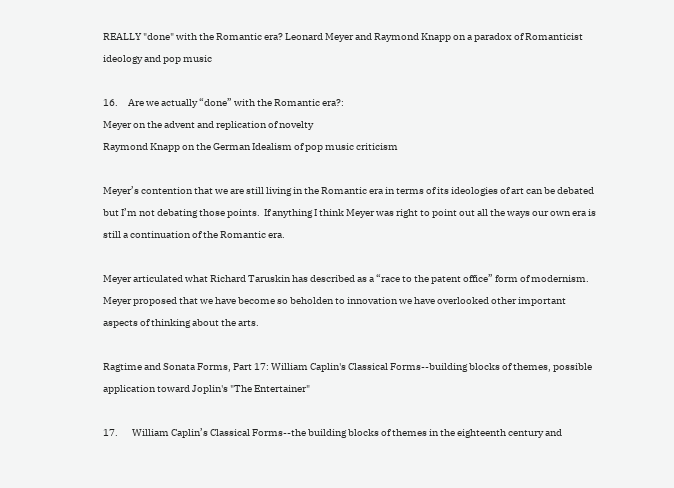REALLY "done" with the Romantic era? Leonard Meyer and Raymond Knapp on a paradox of Romanticist ideology and pop music

16.     Are we actually “done” with the Romantic era?:
Meyer on the advent and replication of novelty
Raymond Knapp on the German Idealism of pop music criticism

Meyer’s contention that we are still living in the Romantic era in terms of its ideologies of art can be debated but I’m not debating those points.  If anything I think Meyer was right to point out all the ways our own era is still a continuation of the Romantic era.

Meyer articulated what Richard Taruskin has described as a “race to the patent office” form of modernism.  Meyer proposed that we have become so beholden to innovation we have overlooked other important aspects of thinking about the arts.

Ragtime and Sonata Forms, Part 17: William Caplin's Classical Forms--building blocks of themes, possible application toward Joplin's "The Entertainer"

17.       William Caplin’s Classical Forms--the building blocks of themes in the eighteenth century and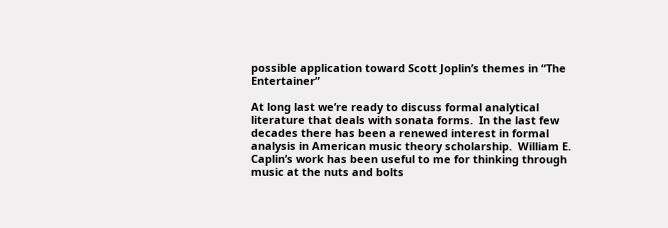possible application toward Scott Joplin’s themes in “The Entertainer”

At long last we’re ready to discuss formal analytical literature that deals with sonata forms.  In the last few decades there has been a renewed interest in formal analysis in American music theory scholarship.  William E. Caplin’s work has been useful to me for thinking through music at the nuts and bolts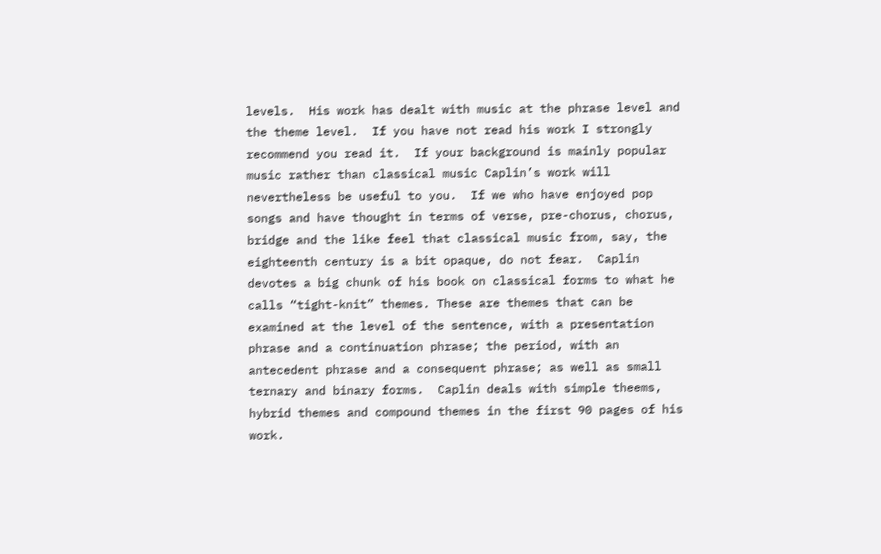levels.  His work has dealt with music at the phrase level and the theme level.  If you have not read his work I strongly recommend you read it.  If your background is mainly popular music rather than classical music Caplin’s work will nevertheless be useful to you.  If we who have enjoyed pop songs and have thought in terms of verse, pre-chorus, chorus, bridge and the like feel that classical music from, say, the eighteenth century is a bit opaque, do not fear.  Caplin devotes a big chunk of his book on classical forms to what he calls “tight-knit” themes. These are themes that can be examined at the level of the sentence, with a presentation phrase and a continuation phrase; the period, with an antecedent phrase and a consequent phrase; as well as small ternary and binary forms.  Caplin deals with simple theems, hybrid themes and compound themes in the first 90 pages of his work.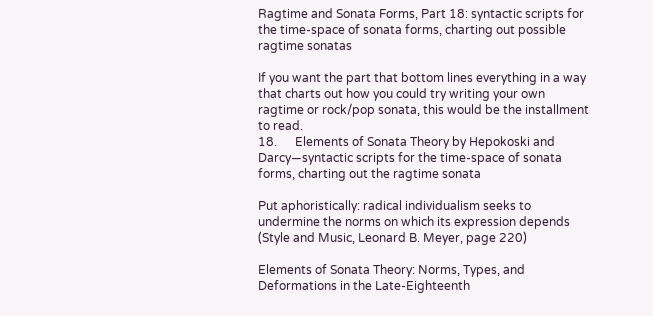Ragtime and Sonata Forms, Part 18: syntactic scripts for the time-space of sonata forms, charting out possible ragtime sonatas

If you want the part that bottom lines everything in a way that charts out how you could try writing your own ragtime or rock/pop sonata, this would be the installment to read.
18.      Elements of Sonata Theory by Hepokoski and Darcy—syntactic scripts for the time-space of sonata forms, charting out the ragtime sonata

Put aphoristically: radical individualism seeks to undermine the norms on which its expression depends (Style and Music, Leonard B. Meyer, page 220)

Elements of Sonata Theory: Norms, Types, and Deformations in the Late-Eighteenth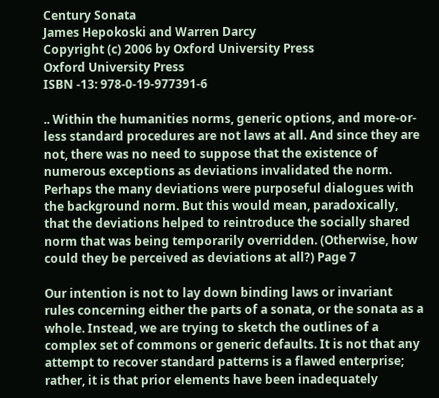Century Sonata
James Hepokoski and Warren Darcy
Copyright (c) 2006 by Oxford University Press
Oxford University Press
ISBN -13: 978-0-19-977391-6

.. Within the humanities norms, generic options, and more-or-less standard procedures are not laws at all. And since they are not, there was no need to suppose that the existence of numerous exceptions as deviations invalidated the norm. Perhaps the many deviations were purposeful dialogues with the background norm. But this would mean, paradoxically, that the deviations helped to reintroduce the socially shared norm that was being temporarily overridden. (Otherwise, how could they be perceived as deviations at all?) Page 7

Our intention is not to lay down binding laws or invariant rules concerning either the parts of a sonata, or the sonata as a whole. Instead, we are trying to sketch the outlines of a complex set of commons or generic defaults. It is not that any attempt to recover standard patterns is a flawed enterprise; rather, it is that prior elements have been inadequately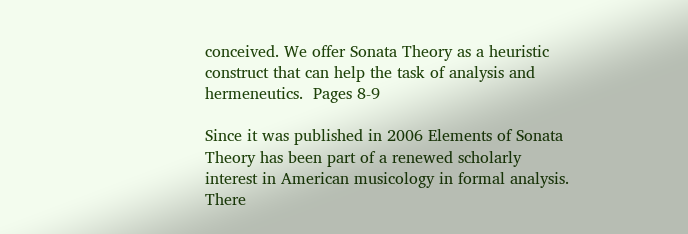conceived. We offer Sonata Theory as a heuristic construct that can help the task of analysis and hermeneutics.  Pages 8-9

Since it was published in 2006 Elements of Sonata Theory has been part of a renewed scholarly interest in American musicology in formal analysis.  There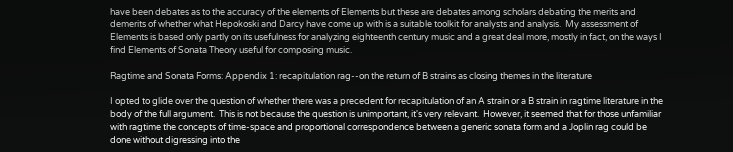have been debates as to the accuracy of the elements of Elements but these are debates among scholars debating the merits and demerits of whether what Hepokoski and Darcy have come up with is a suitable toolkit for analysts and analysis.  My assessment of Elements is based only partly on its usefulness for analyzing eighteenth century music and a great deal more, mostly in fact, on the ways I find Elements of Sonata Theory useful for composing music.

Ragtime and Sonata Forms: Appendix 1: recapitulation rag--on the return of B strains as closing themes in the literature

I opted to glide over the question of whether there was a precedent for recapitulation of an A strain or a B strain in ragtime literature in the body of the full argument.  This is not because the question is unimportant, it's very relevant.  However, it seemed that for those unfamiliar with ragtime the concepts of time-space and proportional correspondence between a generic sonata form and a Joplin rag could be done without digressing into the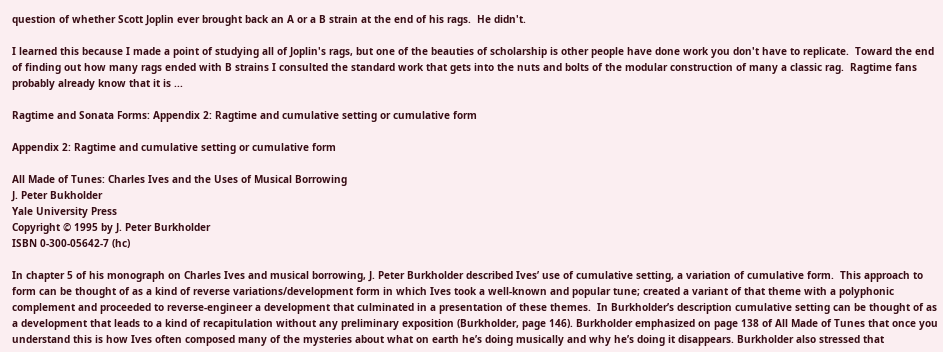question of whether Scott Joplin ever brought back an A or a B strain at the end of his rags.  He didn't.

I learned this because I made a point of studying all of Joplin's rags, but one of the beauties of scholarship is other people have done work you don't have to replicate.  Toward the end of finding out how many rags ended with B strains I consulted the standard work that gets into the nuts and bolts of the modular construction of many a classic rag.  Ragtime fans probably already know that it is ...

Ragtime and Sonata Forms: Appendix 2: Ragtime and cumulative setting or cumulative form

Appendix 2: Ragtime and cumulative setting or cumulative form

All Made of Tunes: Charles Ives and the Uses of Musical Borrowing
J. Peter Bukholder
Yale University Press
Copyright © 1995 by J. Peter Burkholder
ISBN 0-300-05642-7 (hc)

In chapter 5 of his monograph on Charles Ives and musical borrowing, J. Peter Burkholder described Ives’ use of cumulative setting, a variation of cumulative form.  This approach to form can be thought of as a kind of reverse variations/development form in which Ives took a well-known and popular tune; created a variant of that theme with a polyphonic complement and proceeded to reverse-engineer a development that culminated in a presentation of these themes.  In Burkholder’s description cumulative setting can be thought of as a development that leads to a kind of recapitulation without any preliminary exposition (Burkholder, page 146). Burkholder emphasized on page 138 of All Made of Tunes that once you understand this is how Ives often composed many of the mysteries about what on earth he’s doing musically and why he’s doing it disappears. Burkholder also stressed that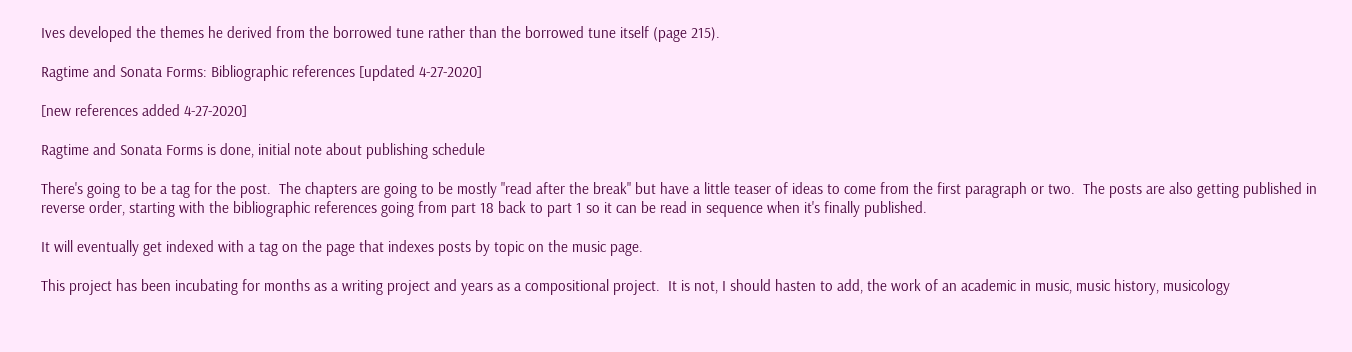Ives developed the themes he derived from the borrowed tune rather than the borrowed tune itself (page 215).

Ragtime and Sonata Forms: Bibliographic references [updated 4-27-2020]

[new references added 4-27-2020]

Ragtime and Sonata Forms is done, initial note about publishing schedule

There's going to be a tag for the post.  The chapters are going to be mostly "read after the break" but have a little teaser of ideas to come from the first paragraph or two.  The posts are also getting published in reverse order, starting with the bibliographic references going from part 18 back to part 1 so it can be read in sequence when it's finally published.

It will eventually get indexed with a tag on the page that indexes posts by topic on the music page.

This project has been incubating for months as a writing project and years as a compositional project.  It is not, I should hasten to add, the work of an academic in music, music history, musicology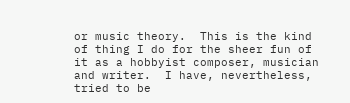or music theory.  This is the kind of thing I do for the sheer fun of it as a hobbyist composer, musician and writer.  I have, nevertheless, tried to be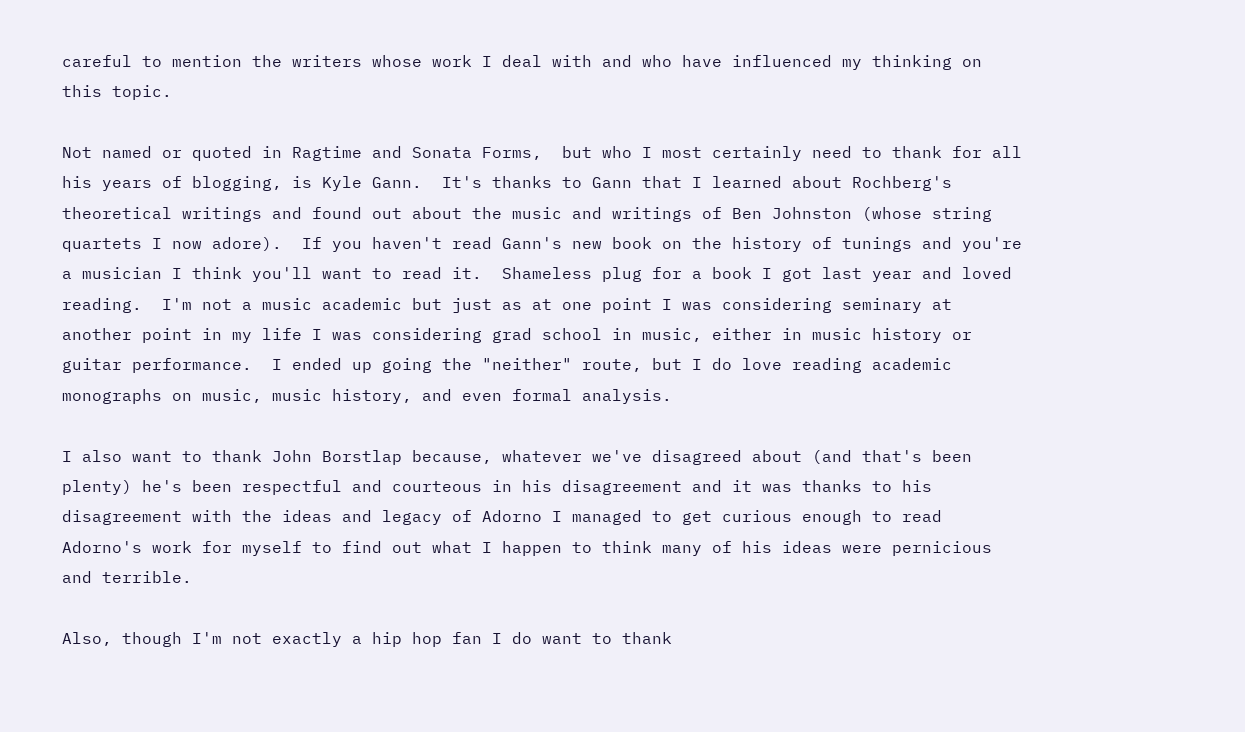careful to mention the writers whose work I deal with and who have influenced my thinking on this topic.

Not named or quoted in Ragtime and Sonata Forms,  but who I most certainly need to thank for all his years of blogging, is Kyle Gann.  It's thanks to Gann that I learned about Rochberg's theoretical writings and found out about the music and writings of Ben Johnston (whose string quartets I now adore).  If you haven't read Gann's new book on the history of tunings and you're a musician I think you'll want to read it.  Shameless plug for a book I got last year and loved reading.  I'm not a music academic but just as at one point I was considering seminary at another point in my life I was considering grad school in music, either in music history or guitar performance.  I ended up going the "neither" route, but I do love reading academic monographs on music, music history, and even formal analysis.

I also want to thank John Borstlap because, whatever we've disagreed about (and that's been plenty) he's been respectful and courteous in his disagreement and it was thanks to his disagreement with the ideas and legacy of Adorno I managed to get curious enough to read Adorno's work for myself to find out what I happen to think many of his ideas were pernicious and terrible.

Also, though I'm not exactly a hip hop fan I do want to thank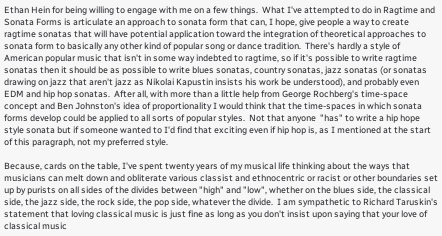Ethan Hein for being willing to engage with me on a few things.  What I've attempted to do in Ragtime and Sonata Forms is articulate an approach to sonata form that can, I hope, give people a way to create ragtime sonatas that will have potential application toward the integration of theoretical approaches to sonata form to basically any other kind of popular song or dance tradition.  There's hardly a style of American popular music that isn't in some way indebted to ragtime, so if it's possible to write ragtime sonatas then it should be as possible to write blues sonatas, country sonatas, jazz sonatas (or sonatas drawing on jazz that aren't jazz as Nikolai Kapustin insists his work be understood), and probably even EDM and hip hop sonatas.  After all, with more than a little help from George Rochberg's time-space concept and Ben Johnston's idea of proportionality I would think that the time-spaces in which sonata forms develop could be applied to all sorts of popular styles.  Not that anyone  "has" to write a hip hope style sonata but if someone wanted to I'd find that exciting even if hip hop is, as I mentioned at the start of this paragraph, not my preferred style.

Because, cards on the table, I've spent twenty years of my musical life thinking about the ways that musicians can melt down and obliterate various classist and ethnocentric or racist or other boundaries set up by purists on all sides of the divides between "high" and "low", whether on the blues side, the classical side, the jazz side, the rock side, the pop side, whatever the divide.  I am sympathetic to Richard Taruskin's statement that loving classical music is just fine as long as you don't insist upon saying that your love of classical music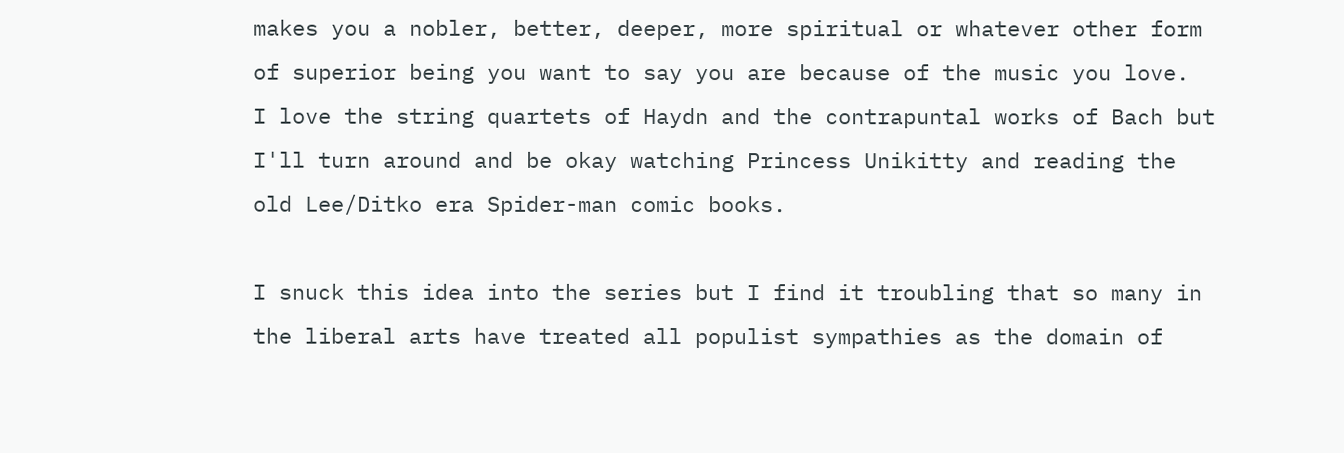makes you a nobler, better, deeper, more spiritual or whatever other form of superior being you want to say you are because of the music you love.  I love the string quartets of Haydn and the contrapuntal works of Bach but I'll turn around and be okay watching Princess Unikitty and reading the old Lee/Ditko era Spider-man comic books.

I snuck this idea into the series but I find it troubling that so many in the liberal arts have treated all populist sympathies as the domain of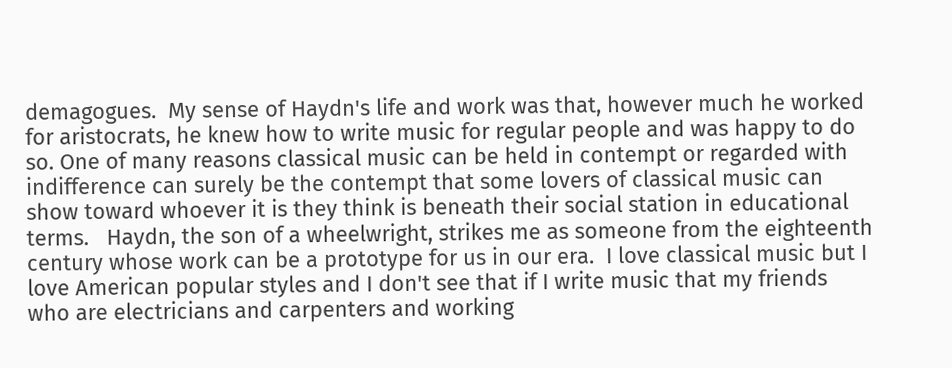demagogues.  My sense of Haydn's life and work was that, however much he worked for aristocrats, he knew how to write music for regular people and was happy to do so. One of many reasons classical music can be held in contempt or regarded with indifference can surely be the contempt that some lovers of classical music can show toward whoever it is they think is beneath their social station in educational terms.   Haydn, the son of a wheelwright, strikes me as someone from the eighteenth century whose work can be a prototype for us in our era.  I love classical music but I love American popular styles and I don't see that if I write music that my friends who are electricians and carpenters and working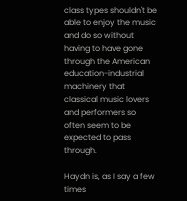class types shouldn't be able to enjoy the music and do so without having to have gone through the American education-industrial machinery that classical music lovers and performers so often seem to be expected to pass through.

Haydn is, as I say a few times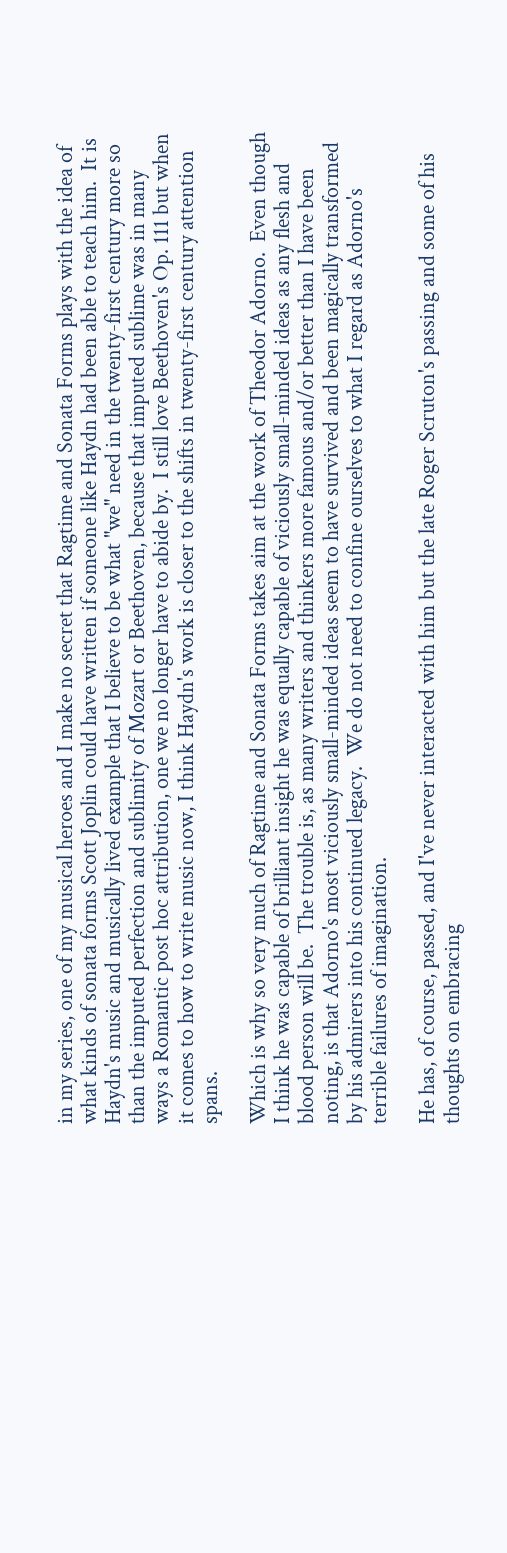in my series, one of my musical heroes and I make no secret that Ragtime and Sonata Forms plays with the idea of what kinds of sonata forms Scott Joplin could have written if someone like Haydn had been able to teach him.  It is Haydn's music and musically lived example that I believe to be what "we" need in the twenty-first century more so than the imputed perfection and sublimity of Mozart or Beethoven, because that imputed sublime was in many ways a Romantic post hoc attribution, one we no longer have to abide by.  I still love Beethoven's Op. 111 but when it comes to how to write music now, I think Haydn's work is closer to the shifts in twenty-first century attention spans.

Which is why so very much of Ragtime and Sonata Forms takes aim at the work of Theodor Adorno.  Even though I think he was capable of brilliant insight he was equally capable of viciously small-minded ideas as any flesh and blood person will be.  The trouble is, as many writers and thinkers more famous and/or better than I have been noting, is that Adorno's most viciously small-minded ideas seem to have survived and been magically transformed by his admirers into his continued legacy.  We do not need to confine ourselves to what I regard as Adorno's terrible failures of imagination.

He has, of course, passed, and I've never interacted with him but the late Roger Scruton's passing and some of his thoughts on embracing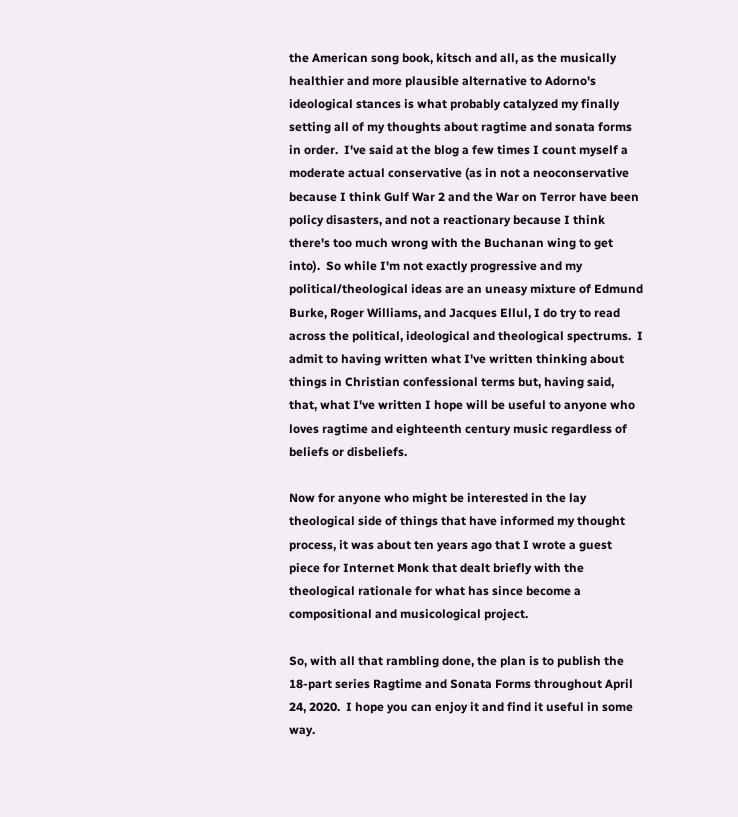the American song book, kitsch and all, as the musically healthier and more plausible alternative to Adorno's ideological stances is what probably catalyzed my finally setting all of my thoughts about ragtime and sonata forms in order.  I've said at the blog a few times I count myself a moderate actual conservative (as in not a neoconservative because I think Gulf War 2 and the War on Terror have been policy disasters, and not a reactionary because I think there's too much wrong with the Buchanan wing to get into).  So while I'm not exactly progressive and my political/theological ideas are an uneasy mixture of Edmund Burke, Roger Williams, and Jacques Ellul, I do try to read across the political, ideological and theological spectrums.  I admit to having written what I've written thinking about things in Christian confessional terms but, having said, that, what I've written I hope will be useful to anyone who loves ragtime and eighteenth century music regardless of beliefs or disbeliefs.

Now for anyone who might be interested in the lay theological side of things that have informed my thought process, it was about ten years ago that I wrote a guest piece for Internet Monk that dealt briefly with the theological rationale for what has since become a compositional and musicological project.

So, with all that rambling done, the plan is to publish the 18-part series Ragtime and Sonata Forms throughout April 24, 2020.  I hope you can enjoy it and find it useful in some way.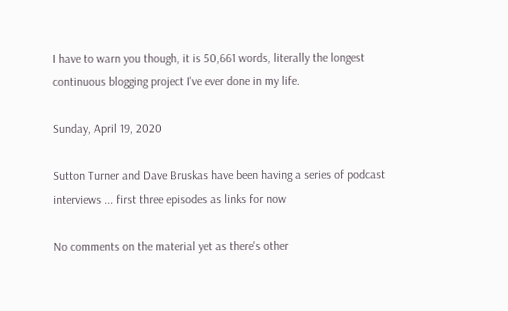I have to warn you though, it is 50,661 words, literally the longest continuous blogging project I've ever done in my life.

Sunday, April 19, 2020

Sutton Turner and Dave Bruskas have been having a series of podcast interviews ... first three episodes as links for now

No comments on the material yet as there's other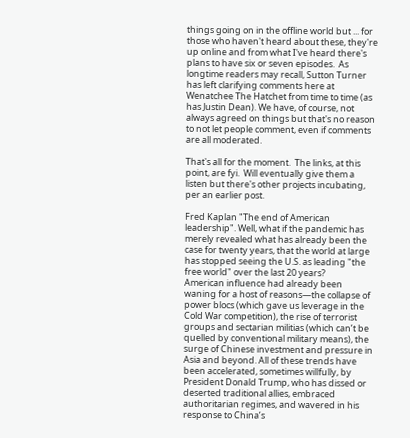things going on in the offline world but ... for those who haven't heard about these, they're up online and from what I've heard there's plans to have six or seven episodes.  As longtime readers may recall, Sutton Turner has left clarifying comments here at Wenatchee The Hatchet from time to time (as has Justin Dean). We have, of course, not always agreed on things but that's no reason to not let people comment, even if comments are all moderated.

That's all for the moment.  The links, at this point, are fyi.  Will eventually give them a listen but there's other projects incubating, per an earlier post.

Fred Kaplan "The end of American leadership". Well, what if the pandemic has merely revealed what has already been the case for twenty years, that the world at large has stopped seeing the U.S. as leading "the free world" over the last 20 years?
American influence had already been waning for a host of reasons—the collapse of power blocs (which gave us leverage in the Cold War competition), the rise of terrorist groups and sectarian militias (which can’t be quelled by conventional military means), the surge of Chinese investment and pressure in Asia and beyond. All of these trends have been accelerated, sometimes willfully, by President Donald Trump, who has dissed or deserted traditional allies, embraced authoritarian regimes, and wavered in his response to China’s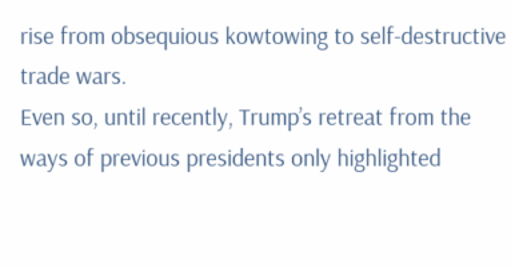rise from obsequious kowtowing to self-destructive trade wars.
Even so, until recently, Trump’s retreat from the ways of previous presidents only highlighted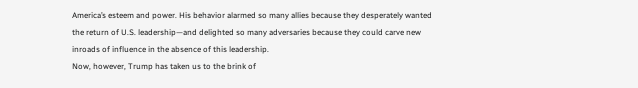America’s esteem and power. His behavior alarmed so many allies because they desperately wanted the return of U.S. leadership—and delighted so many adversaries because they could carve new inroads of influence in the absence of this leadership.
Now, however, Trump has taken us to the brink of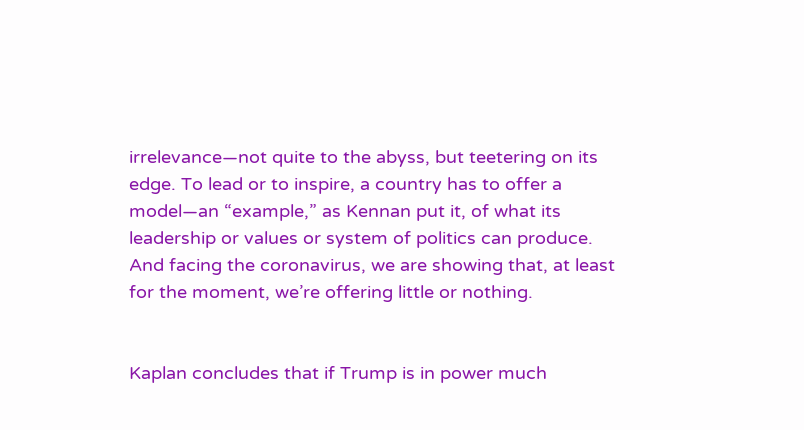irrelevance—not quite to the abyss, but teetering on its edge. To lead or to inspire, a country has to offer a model—an “example,” as Kennan put it, of what its leadership or values or system of politics can produce. And facing the coronavirus, we are showing that, at least for the moment, we’re offering little or nothing.


Kaplan concludes that if Trump is in power much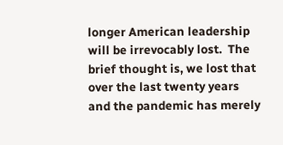longer American leadership will be irrevocably lost.  The brief thought is, we lost that over the last twenty years and the pandemic has merely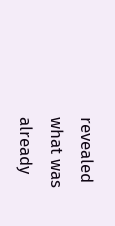revealed what was already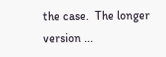the case.  The longer version ...